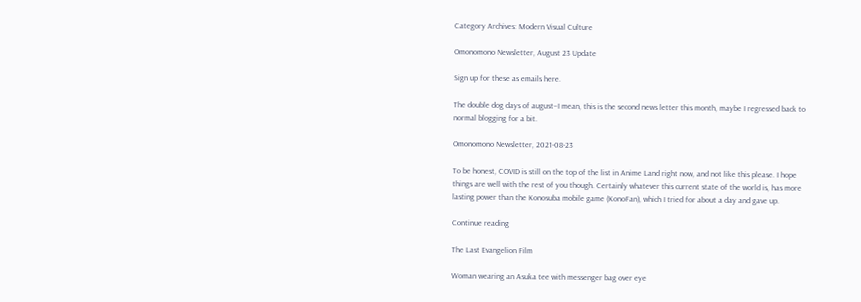Category Archives: Modern Visual Culture

Omonomono Newsletter, August 23 Update

Sign up for these as emails here.

The double dog days of august–I mean, this is the second news letter this month, maybe I regressed back to normal blogging for a bit.

Omonomono Newsletter, 2021-08-23

To be honest, COVID is still on the top of the list in Anime Land right now, and not like this please. I hope things are well with the rest of you though. Certainly whatever this current state of the world is, has more lasting power than the Konosuba mobile game (KonoFan), which I tried for about a day and gave up.

Continue reading

The Last Evangelion Film

Woman wearing an Asuka tee with messenger bag over eye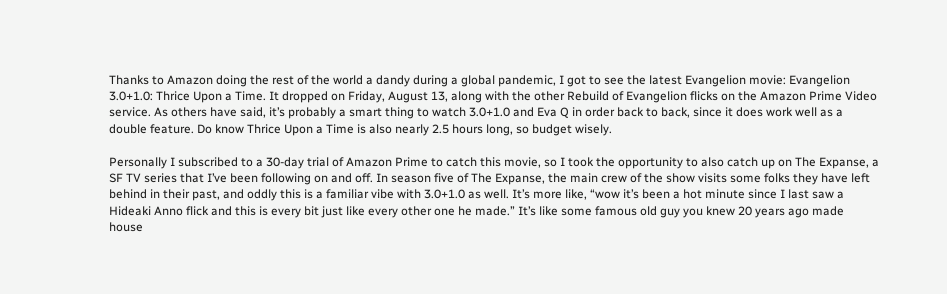Thanks to Amazon doing the rest of the world a dandy during a global pandemic, I got to see the latest Evangelion movie: Evangelion 3.0+1.0: Thrice Upon a Time. It dropped on Friday, August 13, along with the other Rebuild of Evangelion flicks on the Amazon Prime Video service. As others have said, it’s probably a smart thing to watch 3.0+1.0 and Eva Q in order back to back, since it does work well as a double feature. Do know Thrice Upon a Time is also nearly 2.5 hours long, so budget wisely.

Personally I subscribed to a 30-day trial of Amazon Prime to catch this movie, so I took the opportunity to also catch up on The Expanse, a SF TV series that I’ve been following on and off. In season five of The Expanse, the main crew of the show visits some folks they have left behind in their past, and oddly this is a familiar vibe with 3.0+1.0 as well. It’s more like, “wow it’s been a hot minute since I last saw a Hideaki Anno flick and this is every bit just like every other one he made.” It’s like some famous old guy you knew 20 years ago made house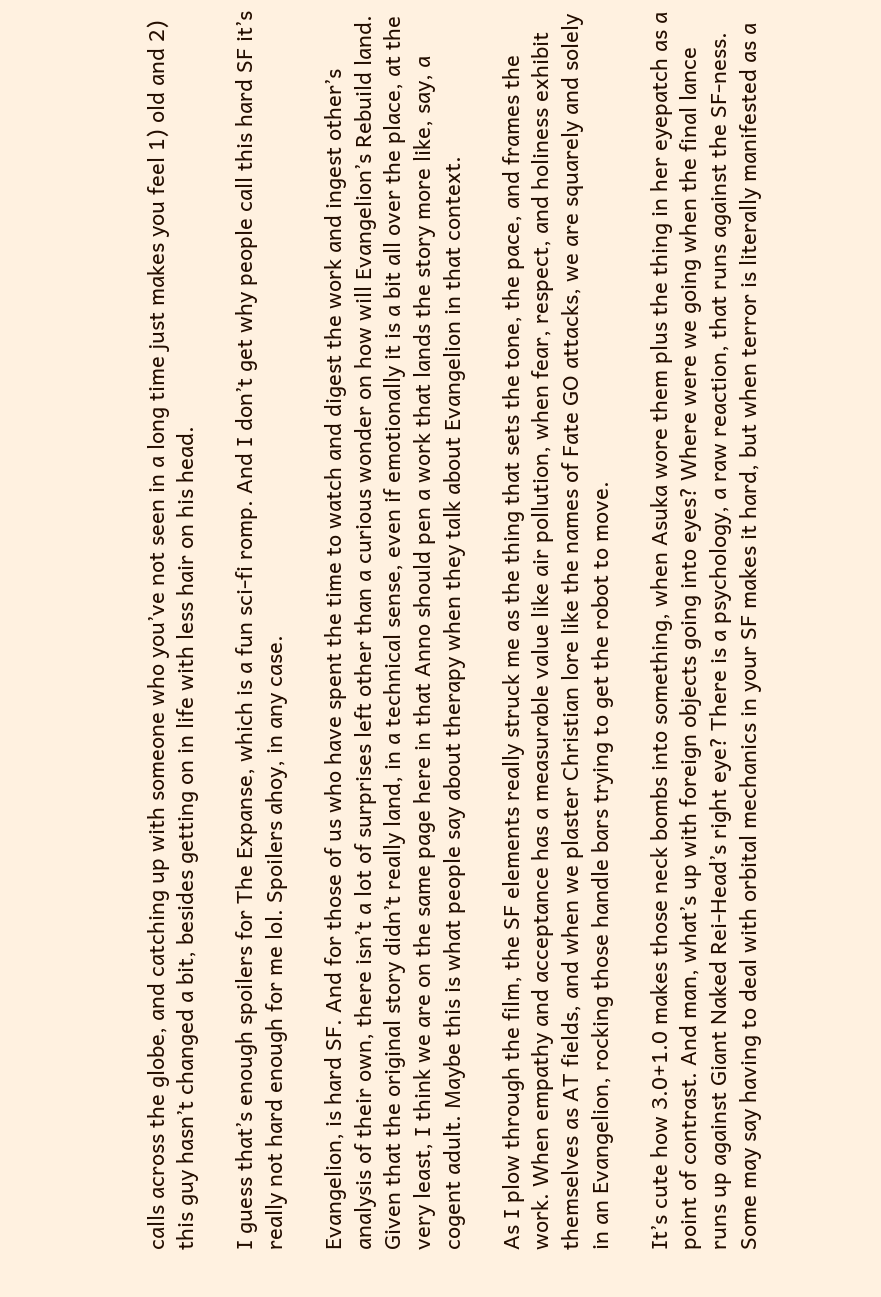calls across the globe, and catching up with someone who you’ve not seen in a long time just makes you feel 1) old and 2) this guy hasn’t changed a bit, besides getting on in life with less hair on his head.

I guess that’s enough spoilers for The Expanse, which is a fun sci-fi romp. And I don’t get why people call this hard SF it’s really not hard enough for me lol. Spoilers ahoy, in any case.

Evangelion, is hard SF. And for those of us who have spent the time to watch and digest the work and ingest other’s analysis of their own, there isn’t a lot of surprises left other than a curious wonder on how will Evangelion’s Rebuild land. Given that the original story didn’t really land, in a technical sense, even if emotionally it is a bit all over the place, at the very least, I think we are on the same page here in that Anno should pen a work that lands the story more like, say, a cogent adult. Maybe this is what people say about therapy when they talk about Evangelion in that context.

As I plow through the film, the SF elements really struck me as the thing that sets the tone, the pace, and frames the work. When empathy and acceptance has a measurable value like air pollution, when fear, respect, and holiness exhibit themselves as AT fields, and when we plaster Christian lore like the names of Fate GO attacks, we are squarely and solely in an Evangelion, rocking those handle bars trying to get the robot to move.

It’s cute how 3.0+1.0 makes those neck bombs into something, when Asuka wore them plus the thing in her eyepatch as a point of contrast. And man, what’s up with foreign objects going into eyes? Where were we going when the final lance runs up against Giant Naked Rei-Head’s right eye? There is a psychology, a raw reaction, that runs against the SF-ness. Some may say having to deal with orbital mechanics in your SF makes it hard, but when terror is literally manifested as a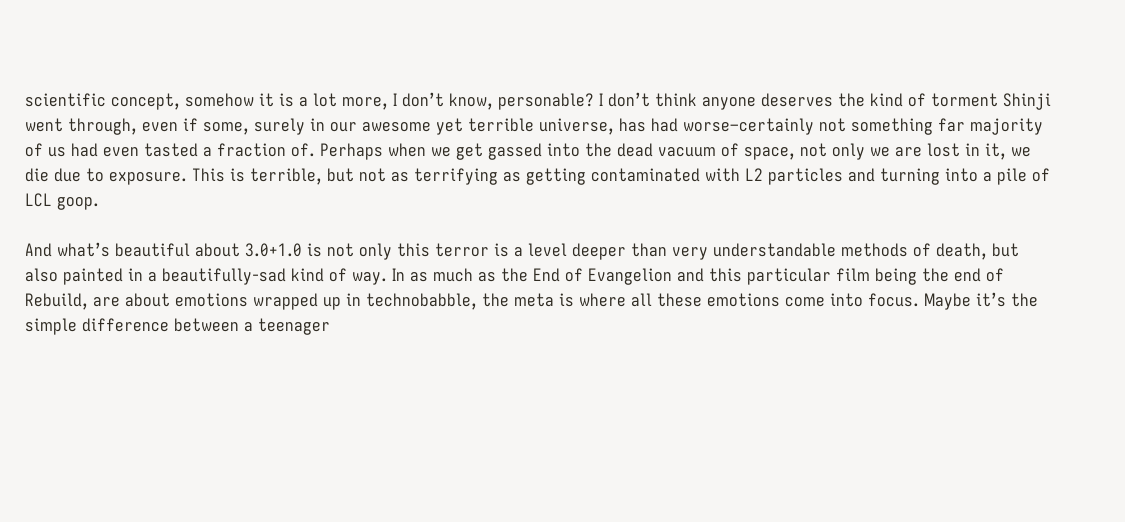scientific concept, somehow it is a lot more, I don’t know, personable? I don’t think anyone deserves the kind of torment Shinji went through, even if some, surely in our awesome yet terrible universe, has had worse–certainly not something far majority of us had even tasted a fraction of. Perhaps when we get gassed into the dead vacuum of space, not only we are lost in it, we die due to exposure. This is terrible, but not as terrifying as getting contaminated with L2 particles and turning into a pile of LCL goop.

And what’s beautiful about 3.0+1.0 is not only this terror is a level deeper than very understandable methods of death, but also painted in a beautifully-sad kind of way. In as much as the End of Evangelion and this particular film being the end of Rebuild, are about emotions wrapped up in technobabble, the meta is where all these emotions come into focus. Maybe it’s the simple difference between a teenager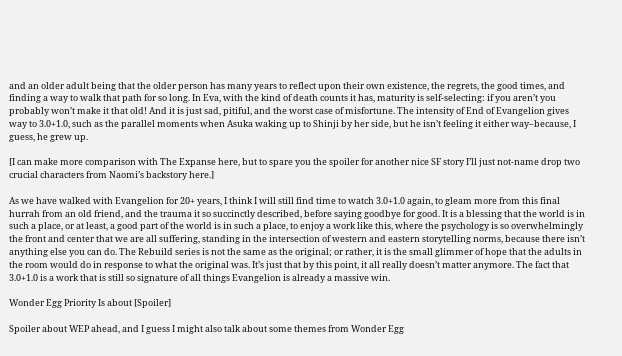and an older adult being that the older person has many years to reflect upon their own existence, the regrets, the good times, and finding a way to walk that path for so long. In Eva, with the kind of death counts it has, maturity is self-selecting: if you aren’t you probably won’t make it that old! And it is just sad, pitiful, and the worst case of misfortune. The intensity of End of Evangelion gives way to 3.0+1.0, such as the parallel moments when Asuka waking up to Shinji by her side, but he isn’t feeling it either way–because, I guess, he grew up.

[I can make more comparison with The Expanse here, but to spare you the spoiler for another nice SF story I’ll just not-name drop two crucial characters from Naomi’s backstory here.]

As we have walked with Evangelion for 20+ years, I think I will still find time to watch 3.0+1.0 again, to gleam more from this final hurrah from an old friend, and the trauma it so succinctly described, before saying goodbye for good. It is a blessing that the world is in such a place, or at least, a good part of the world is in such a place, to enjoy a work like this, where the psychology is so overwhelmingly the front and center that we are all suffering, standing in the intersection of western and eastern storytelling norms, because there isn’t anything else you can do. The Rebuild series is not the same as the original; or rather, it is the small glimmer of hope that the adults in the room would do in response to what the original was. It’s just that by this point, it all really doesn’t matter anymore. The fact that 3.0+1.0 is a work that is still so signature of all things Evangelion is already a massive win.

Wonder Egg Priority Is about [Spoiler]

Spoiler about WEP ahead, and I guess I might also talk about some themes from Wonder Egg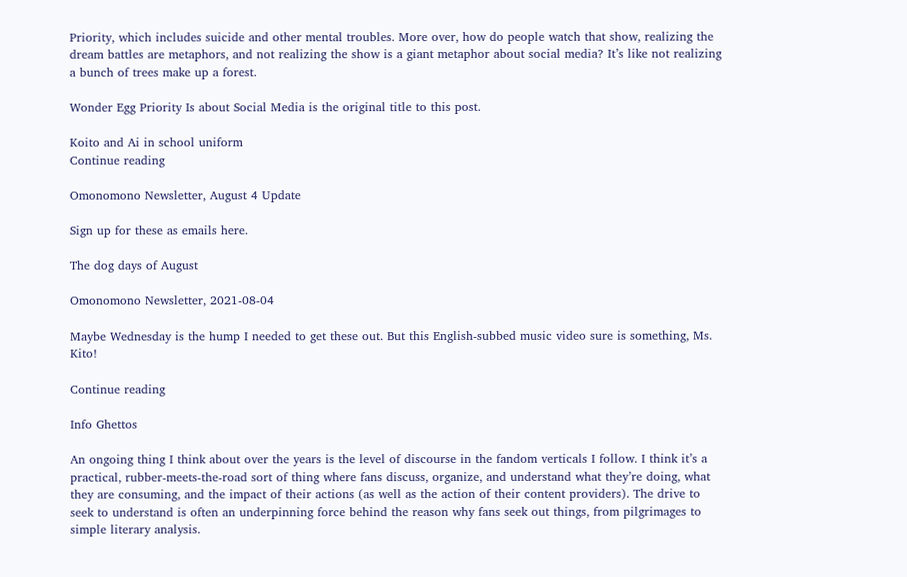Priority, which includes suicide and other mental troubles. More over, how do people watch that show, realizing the dream battles are metaphors, and not realizing the show is a giant metaphor about social media? It’s like not realizing a bunch of trees make up a forest.

Wonder Egg Priority Is about Social Media is the original title to this post.

Koito and Ai in school uniform
Continue reading

Omonomono Newsletter, August 4 Update

Sign up for these as emails here.

The dog days of August

Omonomono Newsletter, 2021-08-04

Maybe Wednesday is the hump I needed to get these out. But this English-subbed music video sure is something, Ms. Kito!

Continue reading

Info Ghettos

An ongoing thing I think about over the years is the level of discourse in the fandom verticals I follow. I think it’s a practical, rubber-meets-the-road sort of thing where fans discuss, organize, and understand what they’re doing, what they are consuming, and the impact of their actions (as well as the action of their content providers). The drive to seek to understand is often an underpinning force behind the reason why fans seek out things, from pilgrimages to simple literary analysis.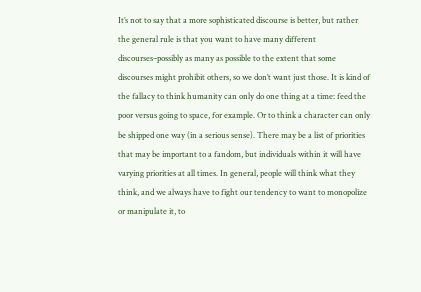It’s not to say that a more sophisticated discourse is better, but rather the general rule is that you want to have many different discourses–possibly as many as possible to the extent that some discourses might prohibit others, so we don’t want just those. It is kind of the fallacy to think humanity can only do one thing at a time: feed the poor versus going to space, for example. Or to think a character can only be shipped one way (in a serious sense). There may be a list of priorities that may be important to a fandom, but individuals within it will have varying priorities at all times. In general, people will think what they think, and we always have to fight our tendency to want to monopolize or manipulate it, to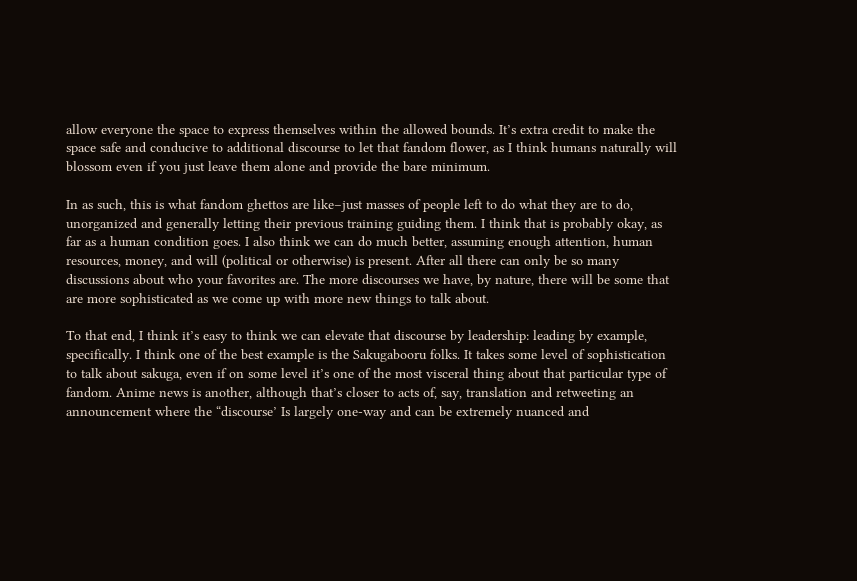allow everyone the space to express themselves within the allowed bounds. It’s extra credit to make the space safe and conducive to additional discourse to let that fandom flower, as I think humans naturally will blossom even if you just leave them alone and provide the bare minimum.

In as such, this is what fandom ghettos are like–just masses of people left to do what they are to do, unorganized and generally letting their previous training guiding them. I think that is probably okay, as far as a human condition goes. I also think we can do much better, assuming enough attention, human resources, money, and will (political or otherwise) is present. After all there can only be so many discussions about who your favorites are. The more discourses we have, by nature, there will be some that are more sophisticated as we come up with more new things to talk about.

To that end, I think it’s easy to think we can elevate that discourse by leadership: leading by example, specifically. I think one of the best example is the Sakugabooru folks. It takes some level of sophistication to talk about sakuga, even if on some level it’s one of the most visceral thing about that particular type of fandom. Anime news is another, although that’s closer to acts of, say, translation and retweeting an announcement where the “discourse’ Is largely one-way and can be extremely nuanced and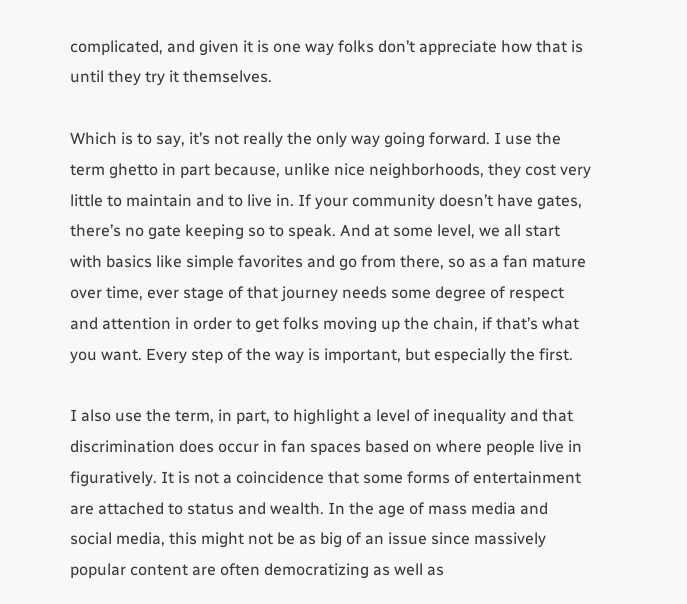complicated, and given it is one way folks don’t appreciate how that is until they try it themselves.

Which is to say, it’s not really the only way going forward. I use the term ghetto in part because, unlike nice neighborhoods, they cost very little to maintain and to live in. If your community doesn’t have gates, there’s no gate keeping so to speak. And at some level, we all start with basics like simple favorites and go from there, so as a fan mature over time, ever stage of that journey needs some degree of respect and attention in order to get folks moving up the chain, if that’s what you want. Every step of the way is important, but especially the first.

I also use the term, in part, to highlight a level of inequality and that discrimination does occur in fan spaces based on where people live in figuratively. It is not a coincidence that some forms of entertainment are attached to status and wealth. In the age of mass media and social media, this might not be as big of an issue since massively popular content are often democratizing as well as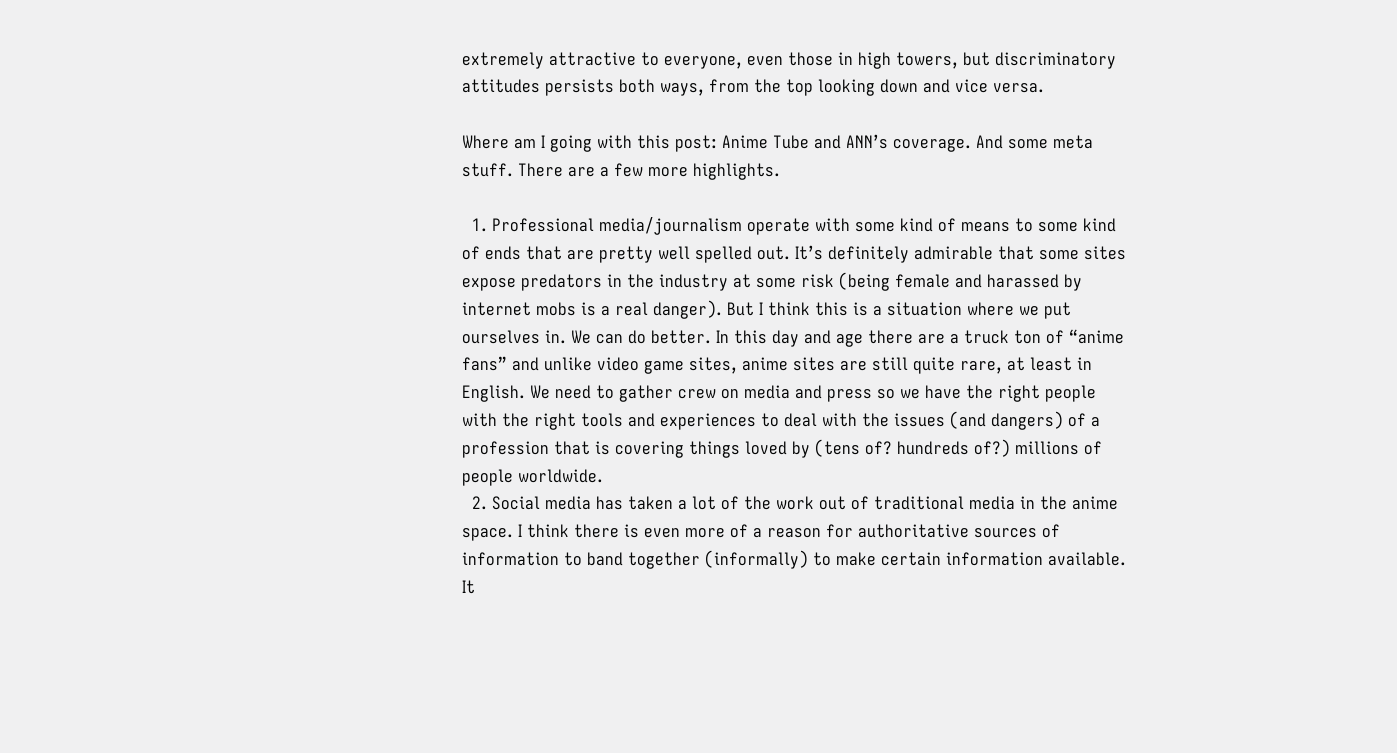extremely attractive to everyone, even those in high towers, but discriminatory attitudes persists both ways, from the top looking down and vice versa.

Where am I going with this post: Anime Tube and ANN’s coverage. And some meta stuff. There are a few more highlights.

  1. Professional media/journalism operate with some kind of means to some kind of ends that are pretty well spelled out. It’s definitely admirable that some sites expose predators in the industry at some risk (being female and harassed by internet mobs is a real danger). But I think this is a situation where we put ourselves in. We can do better. In this day and age there are a truck ton of “anime fans” and unlike video game sites, anime sites are still quite rare, at least in English. We need to gather crew on media and press so we have the right people with the right tools and experiences to deal with the issues (and dangers) of a profession that is covering things loved by (tens of? hundreds of?) millions of people worldwide.
  2. Social media has taken a lot of the work out of traditional media in the anime space. I think there is even more of a reason for authoritative sources of information to band together (informally) to make certain information available. It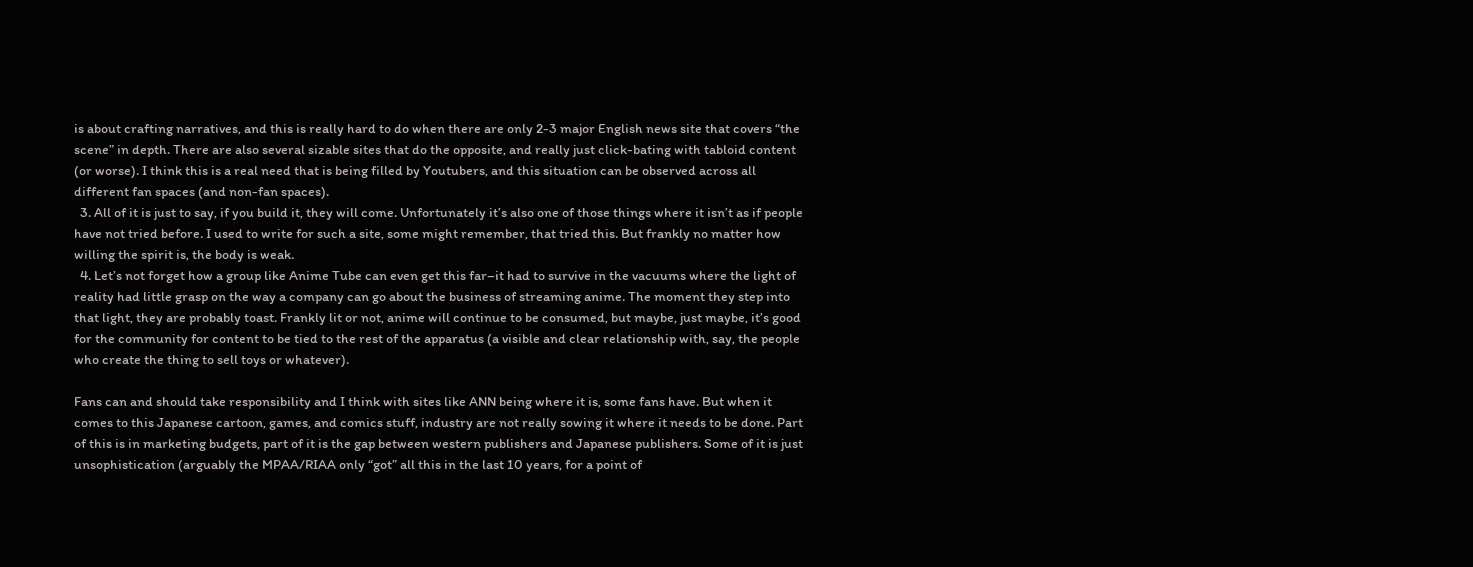is about crafting narratives, and this is really hard to do when there are only 2-3 major English news site that covers “the scene” in depth. There are also several sizable sites that do the opposite, and really just click-bating with tabloid content (or worse). I think this is a real need that is being filled by Youtubers, and this situation can be observed across all different fan spaces (and non-fan spaces).
  3. All of it is just to say, if you build it, they will come. Unfortunately it’s also one of those things where it isn’t as if people have not tried before. I used to write for such a site, some might remember, that tried this. But frankly no matter how willing the spirit is, the body is weak.
  4. Let’s not forget how a group like Anime Tube can even get this far–it had to survive in the vacuums where the light of reality had little grasp on the way a company can go about the business of streaming anime. The moment they step into that light, they are probably toast. Frankly lit or not, anime will continue to be consumed, but maybe, just maybe, it’s good for the community for content to be tied to the rest of the apparatus (a visible and clear relationship with, say, the people who create the thing to sell toys or whatever).

Fans can and should take responsibility and I think with sites like ANN being where it is, some fans have. But when it comes to this Japanese cartoon, games, and comics stuff, industry are not really sowing it where it needs to be done. Part of this is in marketing budgets, part of it is the gap between western publishers and Japanese publishers. Some of it is just unsophistication (arguably the MPAA/RIAA only “got” all this in the last 10 years, for a point of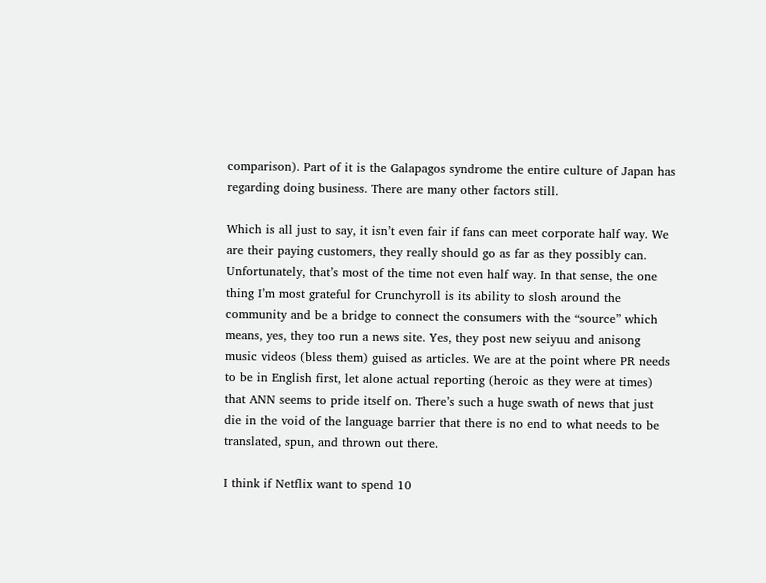comparison). Part of it is the Galapagos syndrome the entire culture of Japan has regarding doing business. There are many other factors still.

Which is all just to say, it isn’t even fair if fans can meet corporate half way. We are their paying customers, they really should go as far as they possibly can. Unfortunately, that’s most of the time not even half way. In that sense, the one thing I’m most grateful for Crunchyroll is its ability to slosh around the community and be a bridge to connect the consumers with the “source” which means, yes, they too run a news site. Yes, they post new seiyuu and anisong music videos (bless them) guised as articles. We are at the point where PR needs to be in English first, let alone actual reporting (heroic as they were at times) that ANN seems to pride itself on. There’s such a huge swath of news that just die in the void of the language barrier that there is no end to what needs to be translated, spun, and thrown out there.

I think if Netflix want to spend 10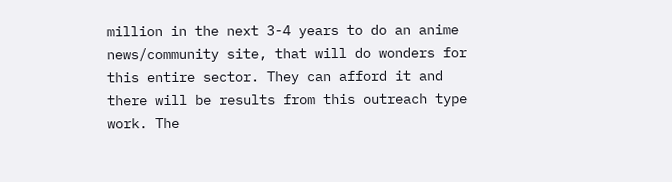million in the next 3-4 years to do an anime news/community site, that will do wonders for this entire sector. They can afford it and there will be results from this outreach type work. The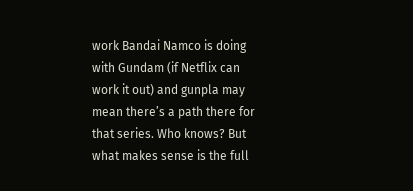work Bandai Namco is doing with Gundam (if Netflix can work it out) and gunpla may mean there’s a path there for that series. Who knows? But what makes sense is the full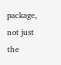package, not just the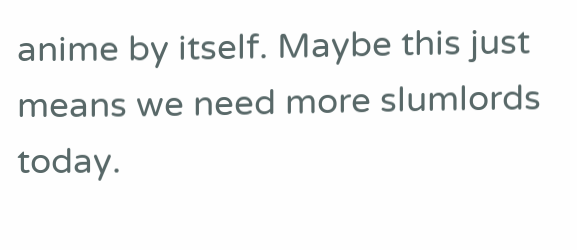anime by itself. Maybe this just means we need more slumlords today.